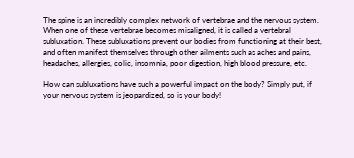The spine is an incredibly complex network of vertebrae and the nervous system. When one of these vertebrae becomes misaligned, it is called a vertebral subluxation. These subluxations prevent our bodies from functioning at their best, and often manifest themselves through other ailments such as aches and pains, headaches, allergies, colic, insomnia, poor digestion, high blood pressure, etc.

How can subluxations have such a powerful impact on the body? Simply put, if your nervous system is jeopardized, so is your body!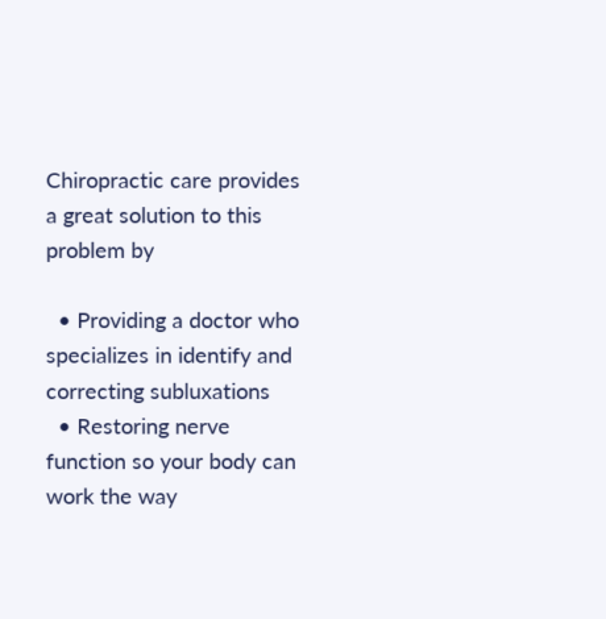Chiropractic care provides a great solution to this problem by

  • Providing a doctor who specializes in identify and correcting subluxations
  • Restoring nerve function so your body can work the way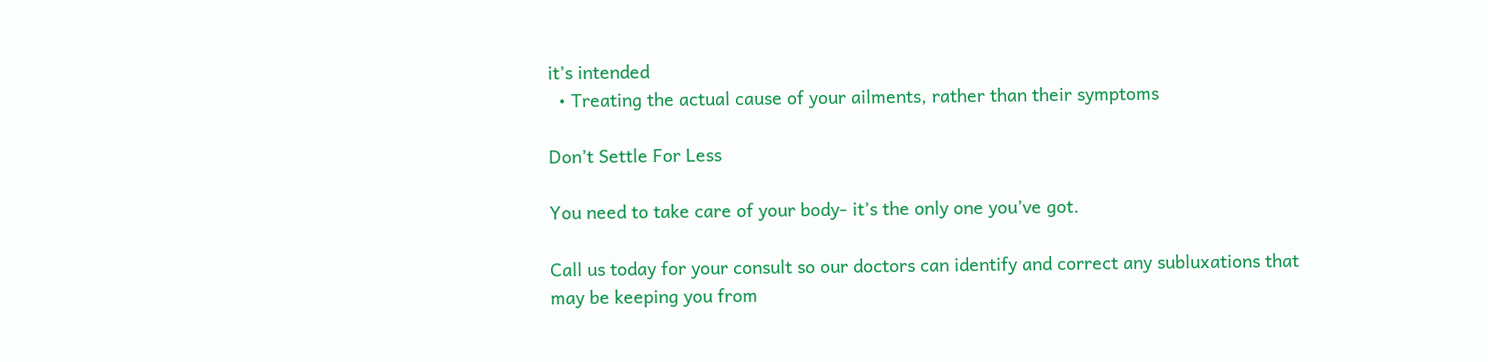it’s intended
  • Treating the actual cause of your ailments, rather than their symptoms

Don’t Settle For Less

You need to take care of your body- it’s the only one you’ve got.

Call us today for your consult so our doctors can identify and correct any subluxations that may be keeping you from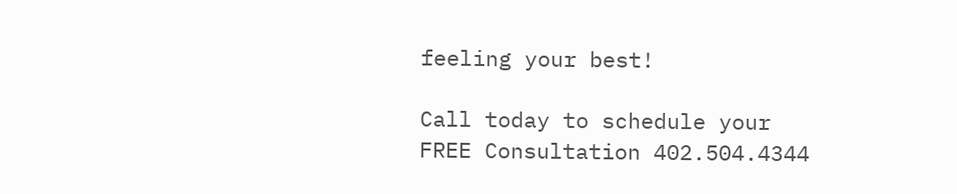feeling your best!

Call today to schedule your FREE Consultation 402.504.4344